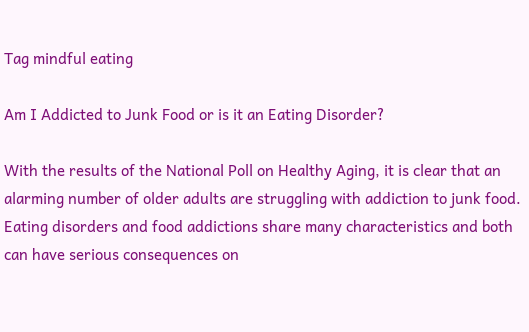Tag mindful eating

Am I Addicted to Junk Food or is it an Eating Disorder?

With the results of the National Poll on Healthy Aging, it is clear that an alarming number of older adults are struggling with addiction to junk food. Eating disorders and food addictions share many characteristics and both can have serious consequences on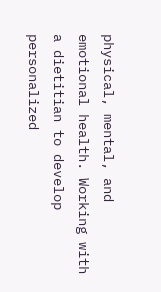physical, mental, and emotional health. Working with a dietitian to develop personalized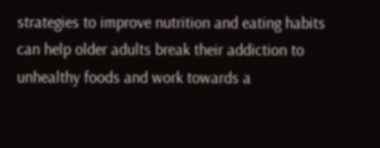strategies to improve nutrition and eating habits can help older adults break their addiction to unhealthy foods and work towards a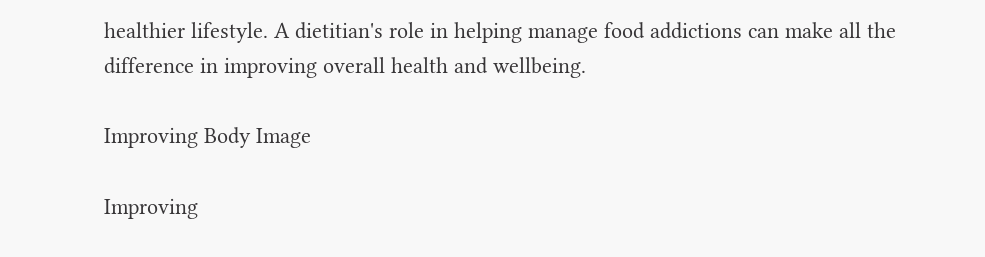healthier lifestyle. A dietitian's role in helping manage food addictions can make all the difference in improving overall health and wellbeing.

Improving Body Image

Improving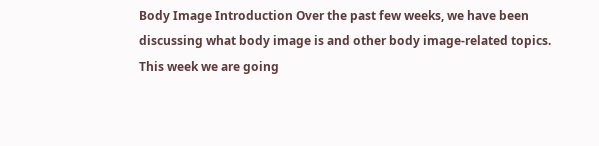Body Image Introduction Over the past few weeks, we have been discussing what body image is and other body image-related topics. This week we are going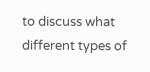to discuss what different types of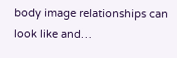body image relationships can look like and…